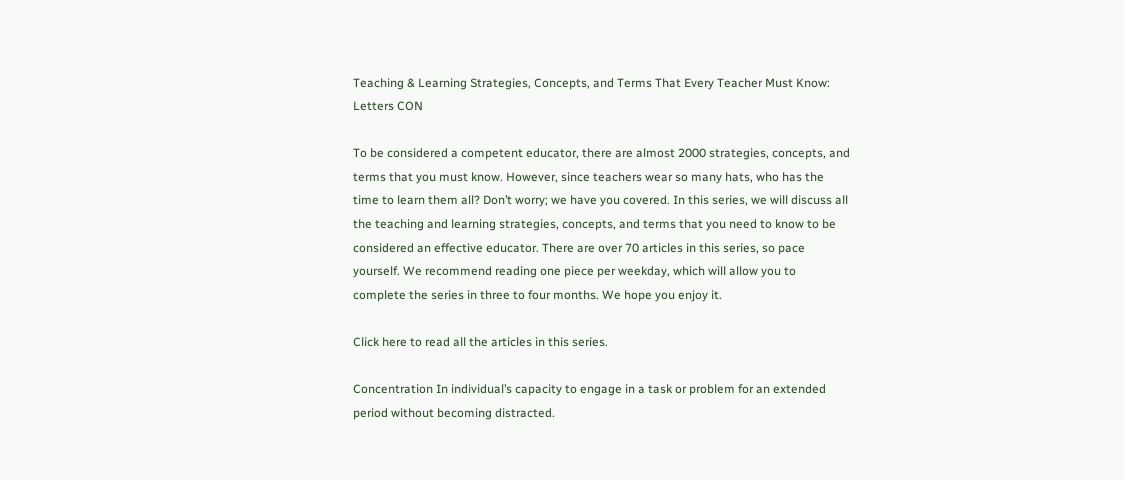Teaching & Learning Strategies, Concepts, and Terms That Every Teacher Must Know: Letters CON

To be considered a competent educator, there are almost 2000 strategies, concepts, and terms that you must know. However, since teachers wear so many hats, who has the time to learn them all? Don’t worry; we have you covered. In this series, we will discuss all the teaching and learning strategies, concepts, and terms that you need to know to be considered an effective educator. There are over 70 articles in this series, so pace yourself. We recommend reading one piece per weekday, which will allow you to complete the series in three to four months. We hope you enjoy it.

Click here to read all the articles in this series.

Concentration In individual’s capacity to engage in a task or problem for an extended period without becoming distracted.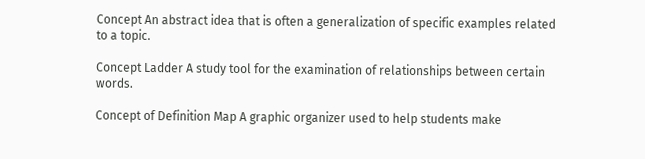Concept An abstract idea that is often a generalization of specific examples related to a topic.

Concept Ladder A study tool for the examination of relationships between certain words.

Concept of Definition Map A graphic organizer used to help students make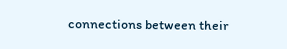connections between their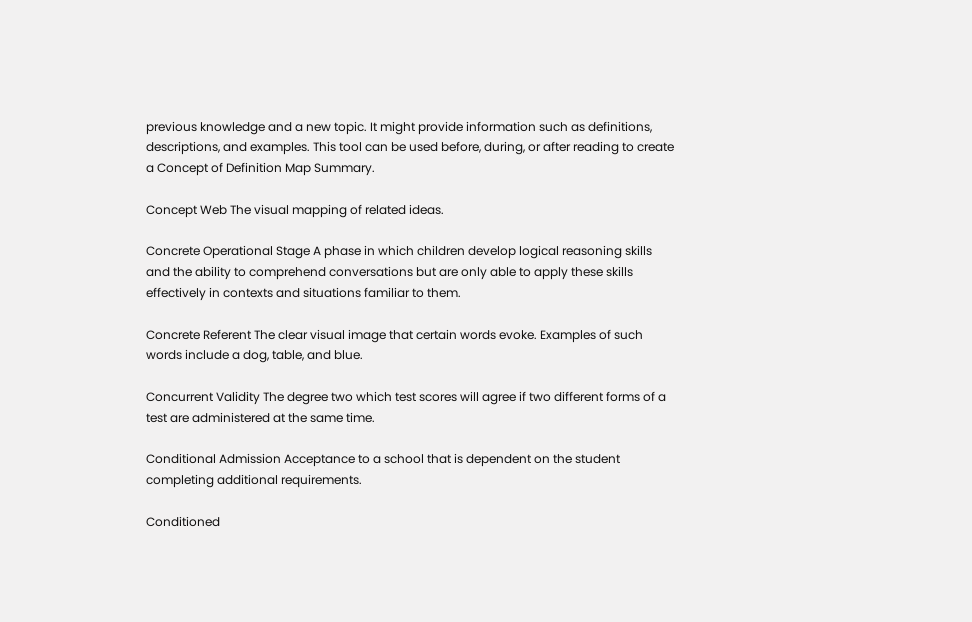previous knowledge and a new topic. It might provide information such as definitions, descriptions, and examples. This tool can be used before, during, or after reading to create a Concept of Definition Map Summary.

Concept Web The visual mapping of related ideas.

Concrete Operational Stage A phase in which children develop logical reasoning skills and the ability to comprehend conversations but are only able to apply these skills effectively in contexts and situations familiar to them.

Concrete Referent The clear visual image that certain words evoke. Examples of such words include a dog, table, and blue.

Concurrent Validity The degree two which test scores will agree if two different forms of a test are administered at the same time.

Conditional Admission Acceptance to a school that is dependent on the student completing additional requirements.

Conditioned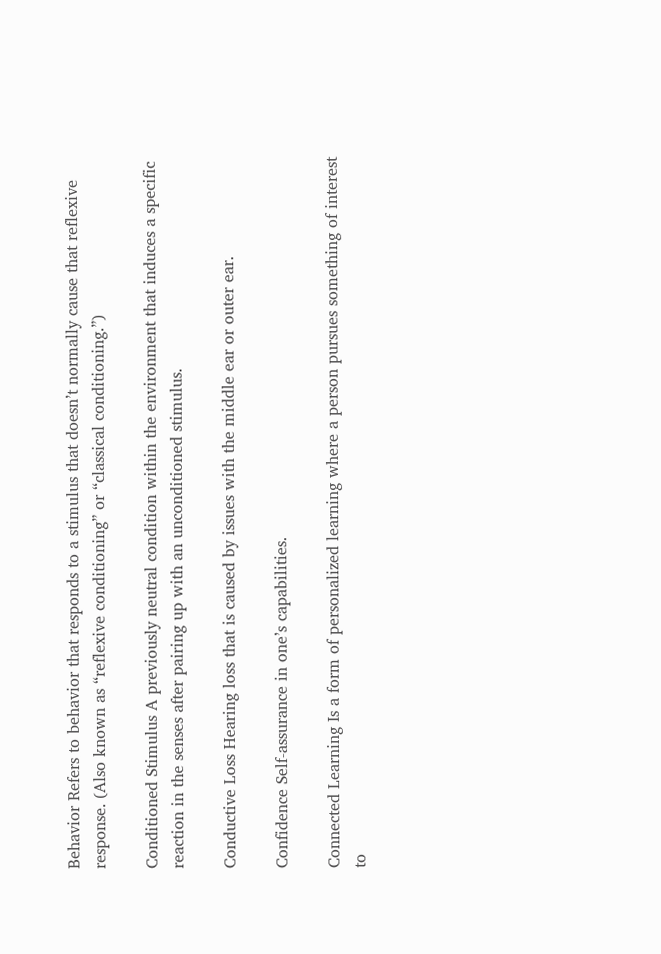Behavior Refers to behavior that responds to a stimulus that doesn’t normally cause that reflexive response. (Also known as “reflexive conditioning” or “classical conditioning.”)

Conditioned Stimulus A previously neutral condition within the environment that induces a specific reaction in the senses after pairing up with an unconditioned stimulus.

Conductive Loss Hearing loss that is caused by issues with the middle ear or outer ear.

Confidence Self-assurance in one’s capabilities.

Connected Learning Is a form of personalized learning where a person pursues something of interest to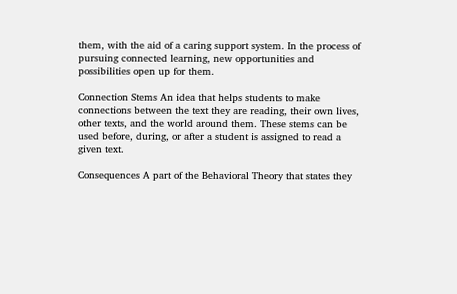them, with the aid of a caring support system. In the process of pursuing connected learning, new opportunities and possibilities open up for them.

Connection Stems An idea that helps students to make connections between the text they are reading, their own lives, other texts, and the world around them. These stems can be used before, during, or after a student is assigned to read a given text.

Consequences A part of the Behavioral Theory that states they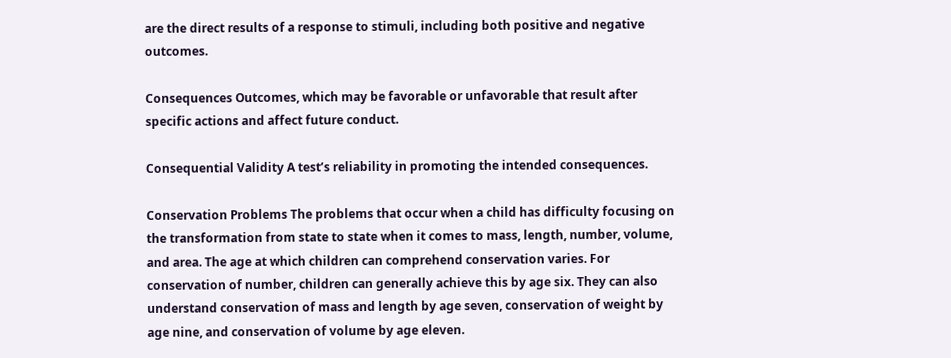are the direct results of a response to stimuli, including both positive and negative outcomes.

Consequences Outcomes, which may be favorable or unfavorable that result after specific actions and affect future conduct.

Consequential Validity A test’s reliability in promoting the intended consequences.

Conservation Problems The problems that occur when a child has difficulty focusing on the transformation from state to state when it comes to mass, length, number, volume, and area. The age at which children can comprehend conservation varies. For conservation of number, children can generally achieve this by age six. They can also understand conservation of mass and length by age seven, conservation of weight by age nine, and conservation of volume by age eleven.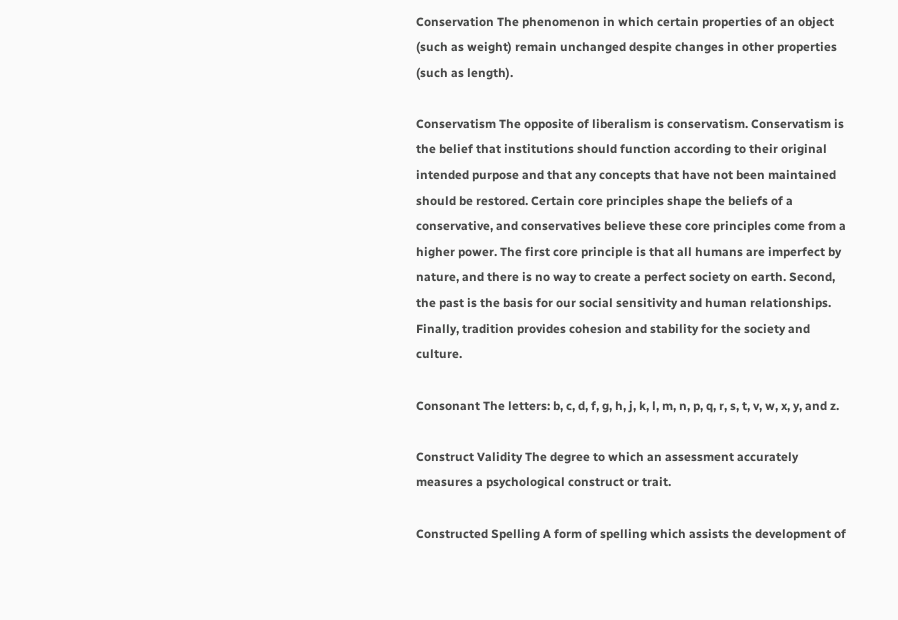Conservation The phenomenon in which certain properties of an object (such as weight) remain unchanged despite changes in other properties (such as length).

Conservatism The opposite of liberalism is conservatism. Conservatism is the belief that institutions should function according to their original intended purpose and that any concepts that have not been maintained should be restored. Certain core principles shape the beliefs of a conservative, and conservatives believe these core principles come from a higher power. The first core principle is that all humans are imperfect by nature, and there is no way to create a perfect society on earth. Second, the past is the basis for our social sensitivity and human relationships. Finally, tradition provides cohesion and stability for the society and culture.

Consonant The letters: b, c, d, f, g, h, j, k, l, m, n, p, q, r, s, t, v, w, x, y, and z.

Construct Validity The degree to which an assessment accurately measures a psychological construct or trait.

Constructed Spelling A form of spelling which assists the development of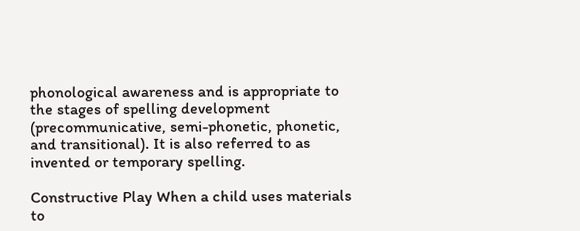phonological awareness and is appropriate to the stages of spelling development (precommunicative, semi-phonetic, phonetic, and transitional). It is also referred to as invented or temporary spelling.

Constructive Play When a child uses materials to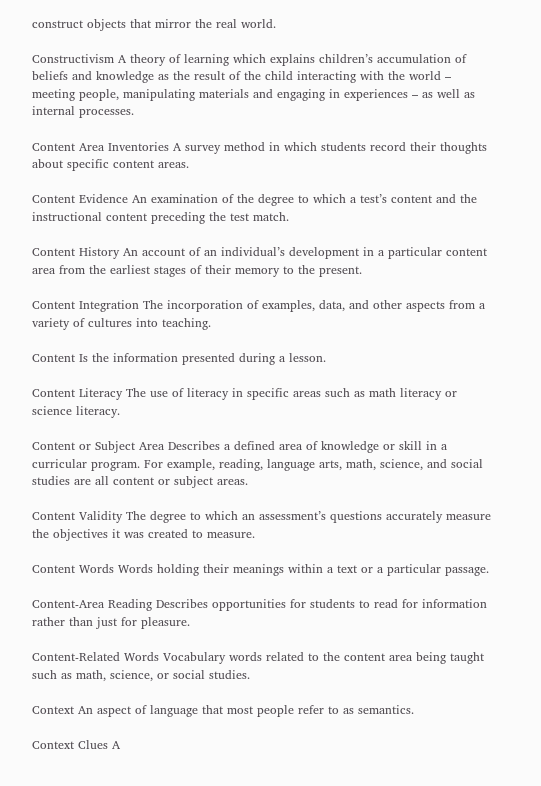construct objects that mirror the real world.

Constructivism A theory of learning which explains children’s accumulation of beliefs and knowledge as the result of the child interacting with the world – meeting people, manipulating materials and engaging in experiences – as well as internal processes.

Content Area Inventories A survey method in which students record their thoughts about specific content areas.

Content Evidence An examination of the degree to which a test’s content and the instructional content preceding the test match.

Content History An account of an individual’s development in a particular content area from the earliest stages of their memory to the present.

Content Integration The incorporation of examples, data, and other aspects from a variety of cultures into teaching.

Content Is the information presented during a lesson.

Content Literacy The use of literacy in specific areas such as math literacy or science literacy.

Content or Subject Area Describes a defined area of knowledge or skill in a curricular program. For example, reading, language arts, math, science, and social studies are all content or subject areas.

Content Validity The degree to which an assessment’s questions accurately measure the objectives it was created to measure.

Content Words Words holding their meanings within a text or a particular passage.

Content-Area Reading Describes opportunities for students to read for information rather than just for pleasure.

Content-Related Words Vocabulary words related to the content area being taught such as math, science, or social studies.

Context An aspect of language that most people refer to as semantics.

Context Clues A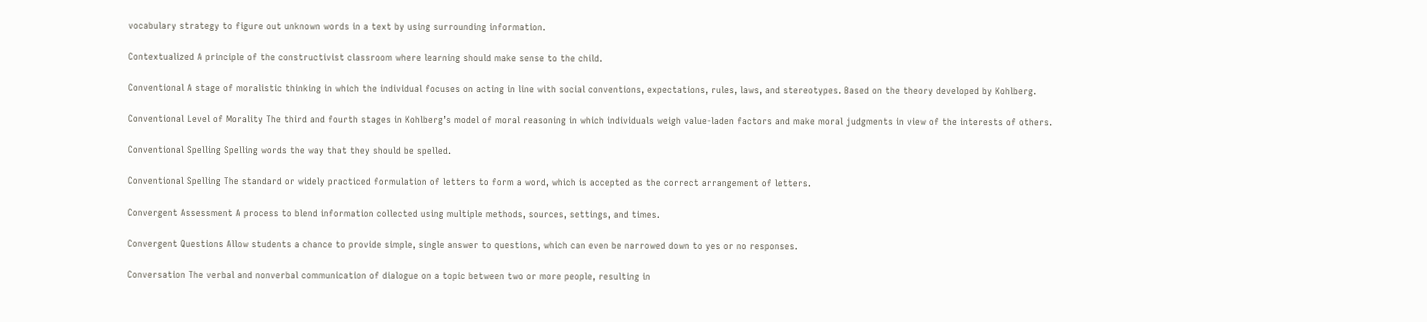vocabulary strategy to figure out unknown words in a text by using surrounding information.

Contextualized A principle of the constructivist classroom where learning should make sense to the child.

Conventional A stage of moralistic thinking in which the individual focuses on acting in line with social conventions, expectations, rules, laws, and stereotypes. Based on the theory developed by Kohlberg.

Conventional Level of Morality The third and fourth stages in Kohlberg’s model of moral reasoning in which individuals weigh value-laden factors and make moral judgments in view of the interests of others.

Conventional Spelling Spelling words the way that they should be spelled.

Conventional Spelling The standard or widely practiced formulation of letters to form a word, which is accepted as the correct arrangement of letters.

Convergent Assessment A process to blend information collected using multiple methods, sources, settings, and times.

Convergent Questions Allow students a chance to provide simple, single answer to questions, which can even be narrowed down to yes or no responses.

Conversation The verbal and nonverbal communication of dialogue on a topic between two or more people, resulting in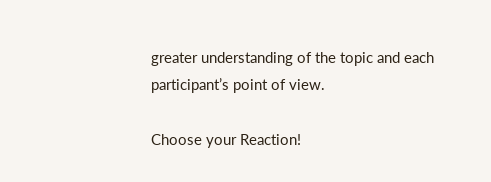greater understanding of the topic and each participant’s point of view.

Choose your Reaction!